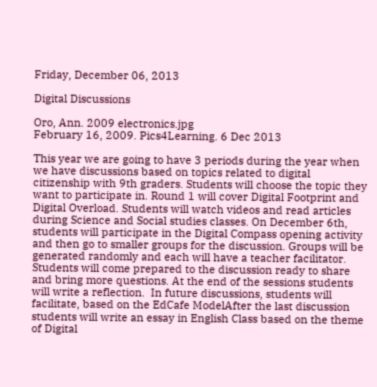Friday, December 06, 2013

Digital Discussions

Oro, Ann. 2009 electronics.jpg
February 16, 2009. Pics4Learning. 6 Dec 2013

This year we are going to have 3 periods during the year when we have discussions based on topics related to digital citizenship with 9th graders. Students will choose the topic they want to participate in. Round 1 will cover Digital Footprint and Digital Overload. Students will watch videos and read articles during Science and Social studies classes. On December 6th, students will participate in the Digital Compass opening activity and then go to smaller groups for the discussion. Groups will be generated randomly and each will have a teacher facilitator. Students will come prepared to the discussion ready to share and bring more questions. At the end of the sessions students will write a reflection.  In future discussions, students will facilitate, based on the EdCafe ModelAfter the last discussion students will write an essay in English Class based on the theme of Digital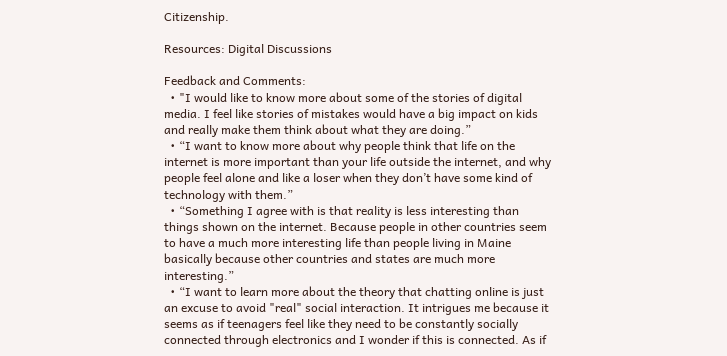Citizenship.

Resources: Digital Discussions

Feedback and Comments:
  • "I would like to know more about some of the stories of digital media. I feel like stories of mistakes would have a big impact on kids and really make them think about what they are doing.”
  • “I want to know more about why people think that life on the internet is more important than your life outside the internet, and why people feel alone and like a loser when they don’t have some kind of technology with them.”
  • “Something I agree with is that reality is less interesting than things shown on the internet. Because people in other countries seem to have a much more interesting life than people living in Maine basically because other countries and states are much more interesting.”
  • “I want to learn more about the theory that chatting online is just an excuse to avoid "real" social interaction. It intrigues me because it seems as if teenagers feel like they need to be constantly socially connected through electronics and I wonder if this is connected. As if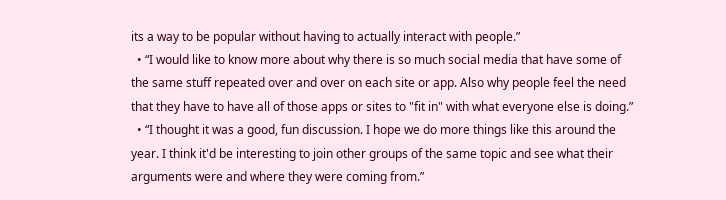its a way to be popular without having to actually interact with people.”
  • “I would like to know more about why there is so much social media that have some of the same stuff repeated over and over on each site or app. Also why people feel the need that they have to have all of those apps or sites to "fit in" with what everyone else is doing.”
  • “I thought it was a good, fun discussion. I hope we do more things like this around the year. I think it'd be interesting to join other groups of the same topic and see what their arguments were and where they were coming from.”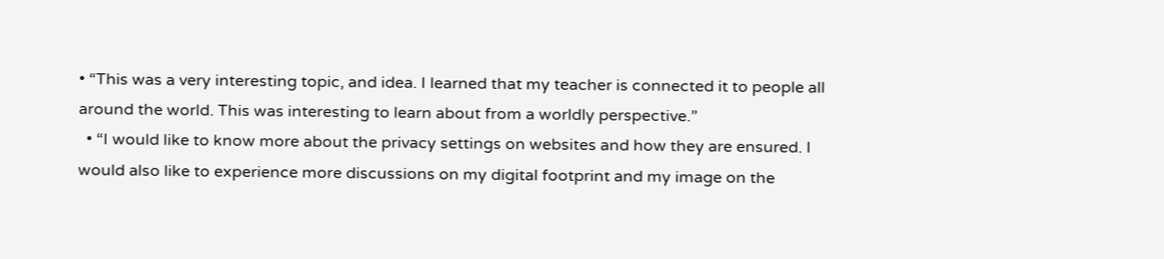• “This was a very interesting topic, and idea. I learned that my teacher is connected it to people all around the world. This was interesting to learn about from a worldly perspective.”
  • “I would like to know more about the privacy settings on websites and how they are ensured. I would also like to experience more discussions on my digital footprint and my image on the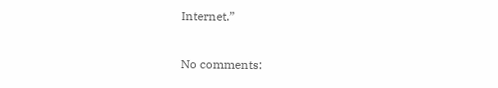Internet.”

No comments: